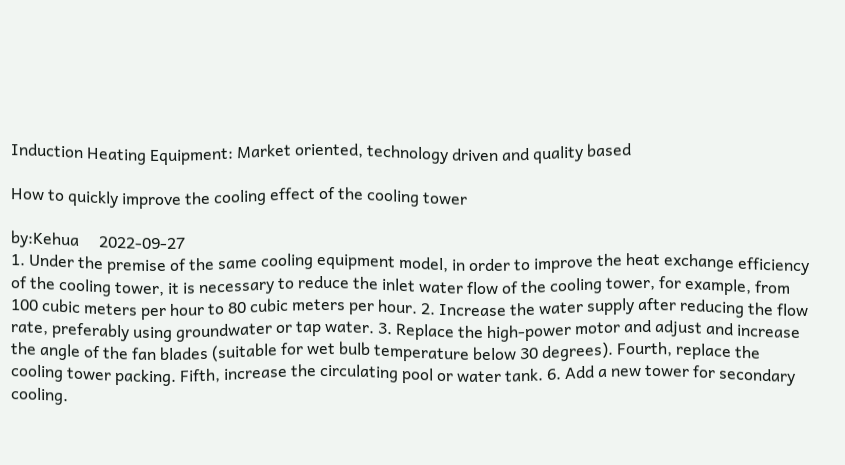Induction Heating Equipment: Market oriented, technology driven and quality based

How to quickly improve the cooling effect of the cooling tower

by:Kehua     2022-09-27
1. Under the premise of the same cooling equipment model, in order to improve the heat exchange efficiency of the cooling tower, it is necessary to reduce the inlet water flow of the cooling tower, for example, from 100 cubic meters per hour to 80 cubic meters per hour. 2. Increase the water supply after reducing the flow rate, preferably using groundwater or tap water. 3. Replace the high-power motor and adjust and increase the angle of the fan blades (suitable for wet bulb temperature below 30 degrees). Fourth, replace the cooling tower packing. Fifth, increase the circulating pool or water tank. 6. Add a new tower for secondary cooling.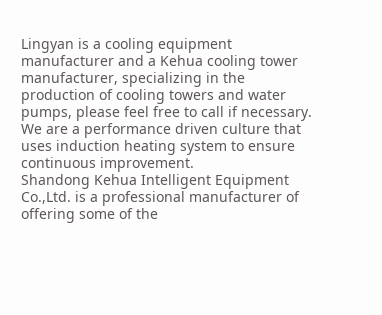Lingyan is a cooling equipment manufacturer and a Kehua cooling tower manufacturer, specializing in the production of cooling towers and water pumps, please feel free to call if necessary.
We are a performance driven culture that uses induction heating system to ensure continuous improvement.
Shandong Kehua Intelligent Equipment Co.,Ltd. is a professional manufacturer of offering some of the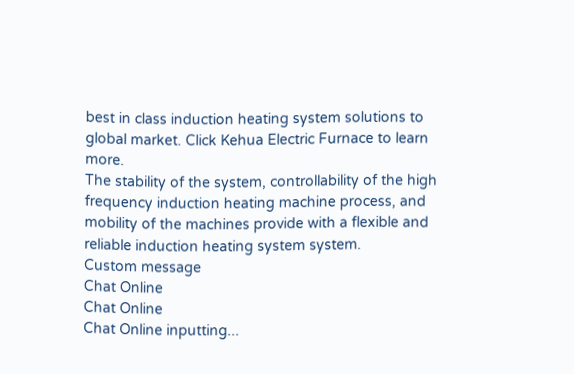best in class induction heating system solutions to global market. Click Kehua Electric Furnace to learn more.
The stability of the system, controllability of the high frequency induction heating machine process, and mobility of the machines provide with a flexible and reliable induction heating system system.
Custom message
Chat Online
Chat Online
Chat Online inputting...